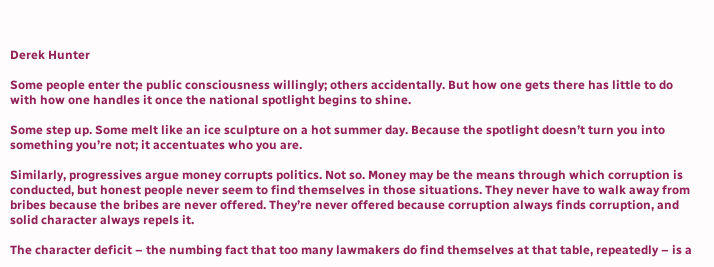Derek Hunter

Some people enter the public consciousness willingly; others accidentally. But how one gets there has little to do with how one handles it once the national spotlight begins to shine.

Some step up. Some melt like an ice sculpture on a hot summer day. Because the spotlight doesn’t turn you into something you’re not; it accentuates who you are.

Similarly, progressives argue money corrupts politics. Not so. Money may be the means through which corruption is conducted, but honest people never seem to find themselves in those situations. They never have to walk away from bribes because the bribes are never offered. They’re never offered because corruption always finds corruption, and solid character always repels it.

The character deficit – the numbing fact that too many lawmakers do find themselves at that table, repeatedly – is a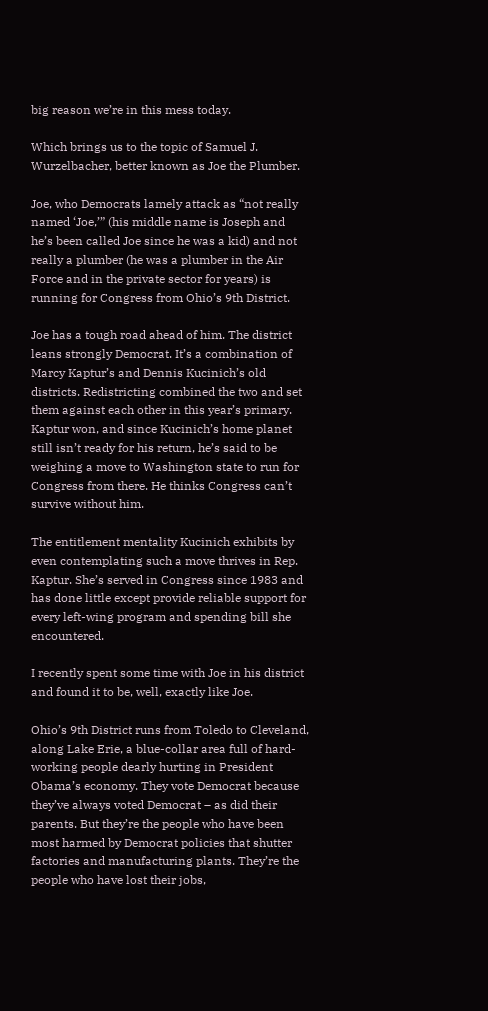big reason we’re in this mess today.

Which brings us to the topic of Samuel J. Wurzelbacher, better known as Joe the Plumber.

Joe, who Democrats lamely attack as “not really named ‘Joe,’” (his middle name is Joseph and he’s been called Joe since he was a kid) and not really a plumber (he was a plumber in the Air Force and in the private sector for years) is running for Congress from Ohio’s 9th District.

Joe has a tough road ahead of him. The district leans strongly Democrat. It’s a combination of Marcy Kaptur’s and Dennis Kucinich’s old districts. Redistricting combined the two and set them against each other in this year’s primary. Kaptur won, and since Kucinich’s home planet still isn’t ready for his return, he’s said to be weighing a move to Washington state to run for Congress from there. He thinks Congress can’t survive without him.

The entitlement mentality Kucinich exhibits by even contemplating such a move thrives in Rep. Kaptur. She’s served in Congress since 1983 and has done little except provide reliable support for every left-wing program and spending bill she encountered.

I recently spent some time with Joe in his district and found it to be, well, exactly like Joe.

Ohio’s 9th District runs from Toledo to Cleveland, along Lake Erie, a blue-collar area full of hard-working people dearly hurting in President Obama’s economy. They vote Democrat because they’ve always voted Democrat – as did their parents. But they’re the people who have been most harmed by Democrat policies that shutter factories and manufacturing plants. They’re the people who have lost their jobs,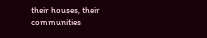their houses, their communities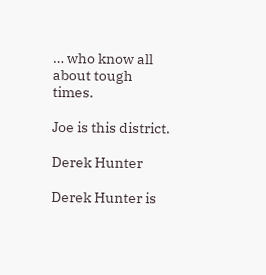… who know all about tough times.

Joe is this district.

Derek Hunter

Derek Hunter is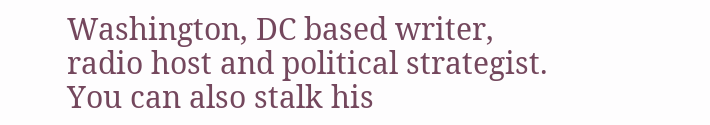Washington, DC based writer, radio host and political strategist. You can also stalk his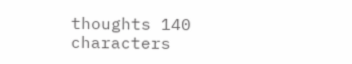thoughts 140 characters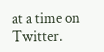at a time on Twitter.